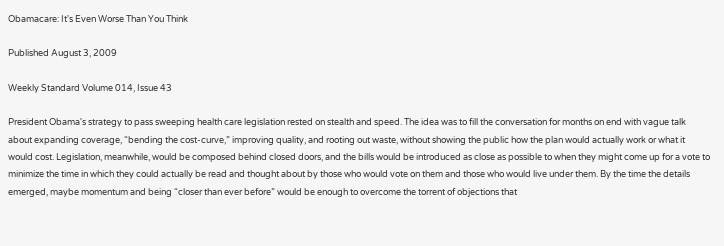Obamacare: It's Even Worse Than You Think

Published August 3, 2009

Weekly Standard Volume 014, Issue 43

President Obama's strategy to pass sweeping health care legislation rested on stealth and speed. The idea was to fill the conversation for months on end with vague talk about expanding coverage, “bending the cost-curve,” improving quality, and rooting out waste, without showing the public how the plan would actually work or what it would cost. Legislation, meanwhile, would be composed behind closed doors, and the bills would be introduced as close as possible to when they might come up for a vote to minimize the time in which they could actually be read and thought about by those who would vote on them and those who would live under them. By the time the details emerged, maybe momentum and being “closer than ever before” would be enough to overcome the torrent of objections that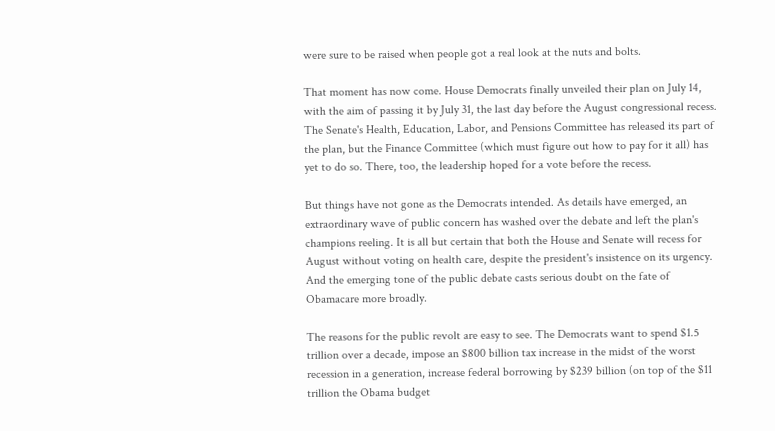were sure to be raised when people got a real look at the nuts and bolts.

That moment has now come. House Democrats finally unveiled their plan on July 14, with the aim of passing it by July 31, the last day before the August congressional recess. The Senate's Health, Education, Labor, and Pensions Committee has released its part of the plan, but the Finance Committee (which must figure out how to pay for it all) has yet to do so. There, too, the leadership hoped for a vote before the recess.

But things have not gone as the Democrats intended. As details have emerged, an extraordinary wave of public concern has washed over the debate and left the plan's champions reeling. It is all but certain that both the House and Senate will recess for August without voting on health care, despite the president's insistence on its urgency. And the emerging tone of the public debate casts serious doubt on the fate of Obamacare more broadly.

The reasons for the public revolt are easy to see. The Democrats want to spend $1.5 trillion over a decade, impose an $800 billion tax increase in the midst of the worst recession in a generation, increase federal borrowing by $239 billion (on top of the $11 trillion the Obama budget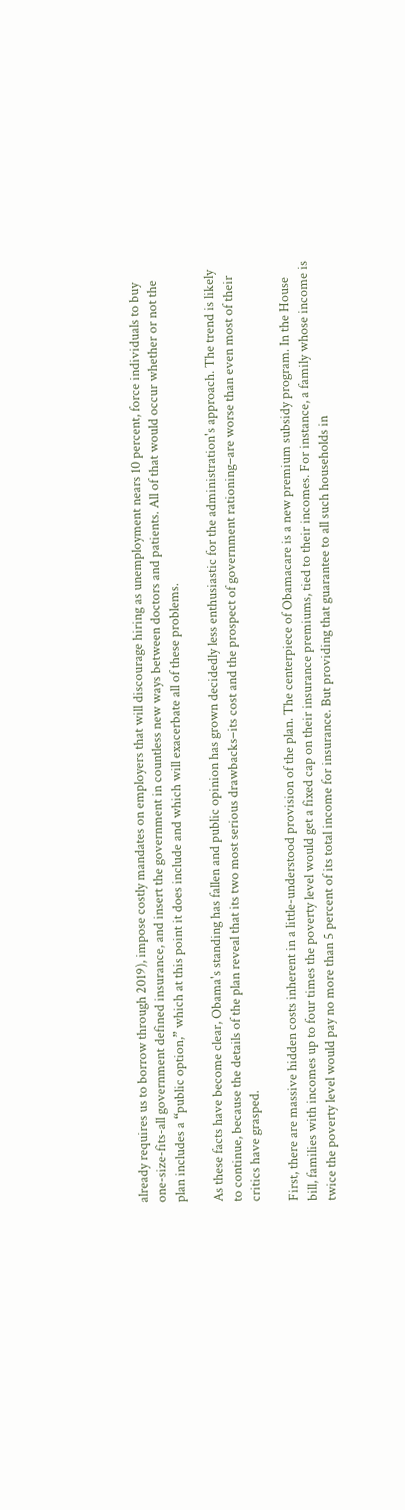already requires us to borrow through 2019), impose costly mandates on employers that will discourage hiring as unemployment nears 10 percent, force individuals to buy one-size-fits-all government defined insurance, and insert the government in countless new ways between doctors and patients. All of that would occur whether or not the plan includes a “public option,” which at this point it does include and which will exacerbate all of these problems.

As these facts have become clear, Obama's standing has fallen and public opinion has grown decidedly less enthusiastic for the administration's approach. The trend is likely to continue, because the details of the plan reveal that its two most serious drawbacks–its cost and the prospect of government rationing–are worse than even most of their critics have grasped.

First, there are massive hidden costs inherent in a little-understood provision of the plan. The centerpiece of Obamacare is a new premium subsidy program. In the House bill, families with incomes up to four times the poverty level would get a fixed cap on their insurance premiums, tied to their incomes. For instance, a family whose income is twice the poverty level would pay no more than 5 percent of its total income for insurance. But providing that guarantee to all such households in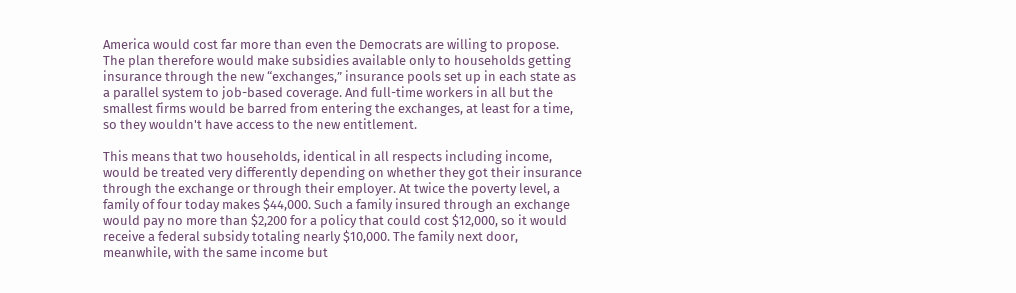America would cost far more than even the Democrats are willing to propose. The plan therefore would make subsidies available only to households getting insurance through the new “exchanges,” insurance pools set up in each state as a parallel system to job-based coverage. And full-time workers in all but the smallest firms would be barred from entering the exchanges, at least for a time, so they wouldn't have access to the new entitlement.

This means that two households, identical in all respects including income, would be treated very differently depending on whether they got their insurance through the exchange or through their employer. At twice the poverty level, a family of four today makes $44,000. Such a family insured through an exchange would pay no more than $2,200 for a policy that could cost $12,000, so it would receive a federal subsidy totaling nearly $10,000. The family next door, meanwhile, with the same income but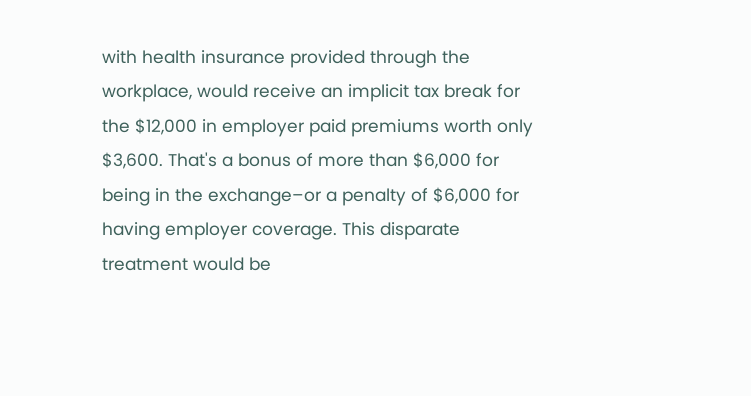with health insurance provided through the workplace, would receive an implicit tax break for the $12,000 in employer paid premiums worth only $3,600. That's a bonus of more than $6,000 for being in the exchange–or a penalty of $6,000 for having employer coverage. This disparate treatment would be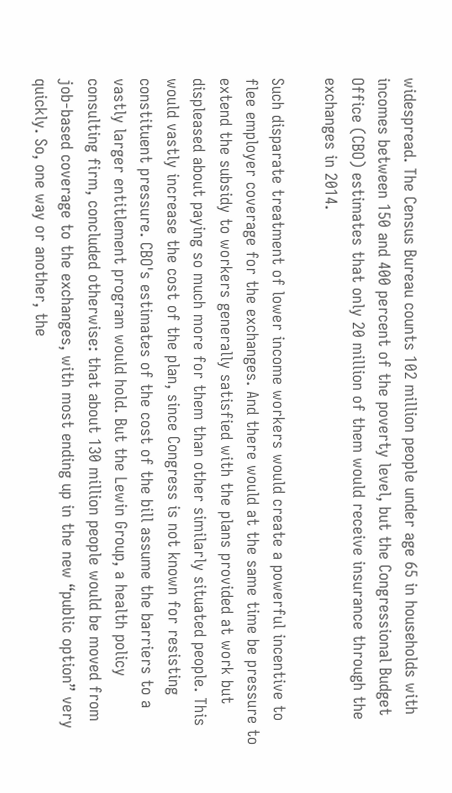widespread. The Census Bureau counts 102 million people under age 65 in households with incomes between 150 and 400 percent of the poverty level, but the Congressional Budget Office (CBO) estimates that only 20 million of them would receive insurance through the exchanges in 2014.

Such disparate treatment of lower income workers would create a powerful incentive to flee employer coverage for the exchanges. And there would at the same time be pressure to extend the subsidy to workers generally satisfied with the plans provided at work but displeased about paying so much more for them than other similarly situated people. This would vastly increase the cost of the plan, since Congress is not known for resisting constituent pressure. CBO's estimates of the cost of the bill assume the barriers to a vastly larger entitlement program would hold. But the Lewin Group, a health policy consulting firm, concluded otherwise: that about 130 million people would be moved from job-based coverage to the exchanges, with most ending up in the new “public option” very quickly. So, one way or another, the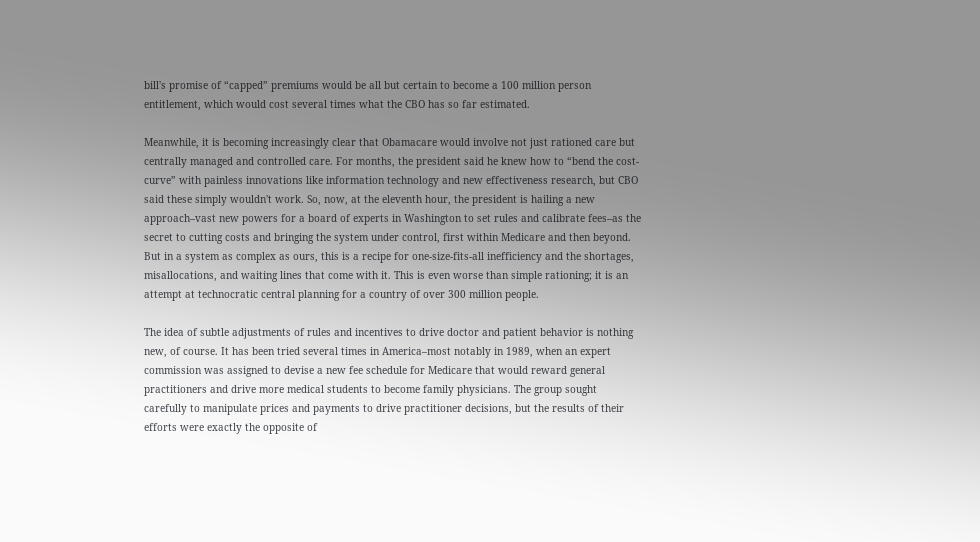bill's promise of “capped” premiums would be all but certain to become a 100 million person entitlement, which would cost several times what the CBO has so far estimated.

Meanwhile, it is becoming increasingly clear that Obamacare would involve not just rationed care but centrally managed and controlled care. For months, the president said he knew how to “bend the cost-curve” with painless innovations like information technology and new effectiveness research, but CBO said these simply wouldn't work. So, now, at the eleventh hour, the president is hailing a new approach–vast new powers for a board of experts in Washington to set rules and calibrate fees–as the secret to cutting costs and bringing the system under control, first within Medicare and then beyond. But in a system as complex as ours, this is a recipe for one-size-fits-all inefficiency and the shortages, misallocations, and waiting lines that come with it. This is even worse than simple rationing; it is an attempt at technocratic central planning for a country of over 300 million people.

The idea of subtle adjustments of rules and incentives to drive doctor and patient behavior is nothing new, of course. It has been tried several times in America–most notably in 1989, when an expert commission was assigned to devise a new fee schedule for Medicare that would reward general practitioners and drive more medical students to become family physicians. The group sought carefully to manipulate prices and payments to drive practitioner decisions, but the results of their efforts were exactly the opposite of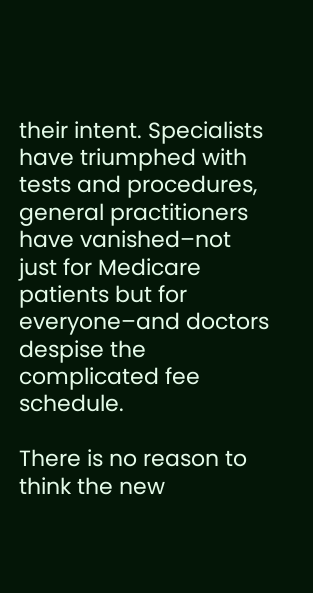their intent. Specialists have triumphed with tests and procedures, general practitioners have vanished–not just for Medicare patients but for everyone–and doctors despise the complicated fee schedule.

There is no reason to think the new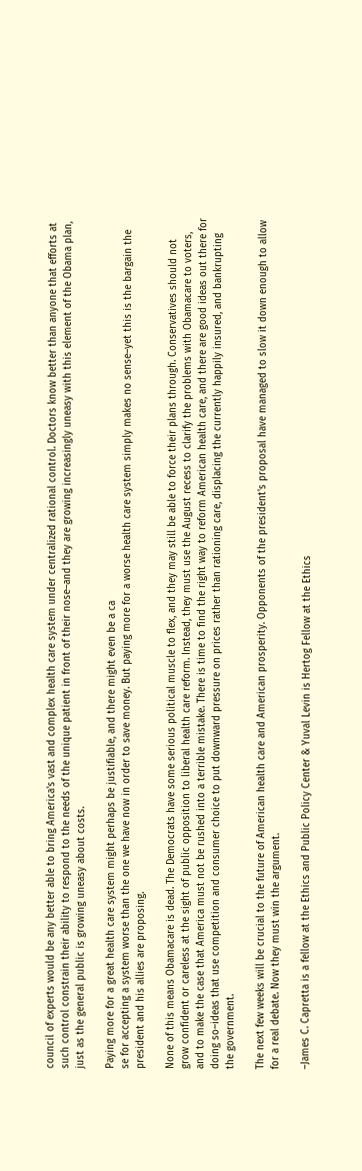council of experts would be any better able to bring America's vast and complex health care system under centralized rational control. Doctors know better than anyone that efforts at such control constrain their ability to respond to the needs of the unique patient in front of their nose–and they are growing increasingly uneasy with this element of the Obama plan, just as the general public is growing uneasy about costs.

Paying more for a great health care system might perhaps be justifiable, and there might even be a ca
se for accepting a system worse than the one we have now in order to save money. But paying more for a worse health care system simply makes no sense–yet this is the bargain the president and his allies are proposing.

None of this means Obamacare is dead. The Democrats have some serious political muscle to flex, and they may still be able to force their plans through. Conservatives should not grow confident or careless at the sight of public opposition to liberal health care reform. Instead, they must use the August recess to clarify the problems with Obamacare to voters, and to make the case that America must not be rushed into a terrible mistake. There is time to find the right way to reform American health care, and there are good ideas out there for doing so–ideas that use competition and consumer choice to put downward pressure on prices rather than rationing care, displacing the currently happily insured, and bankrupting the government.

The next few weeks will be crucial to the future of American health care and American prosperity. Opponents of the president's proposal have managed to slow it down enough to allow for a real debate. Now they must win the argument.

–James C. Capretta is a fellow at the Ethics and Public Policy Center & Yuval Levin is Hertog Fellow at the Ethics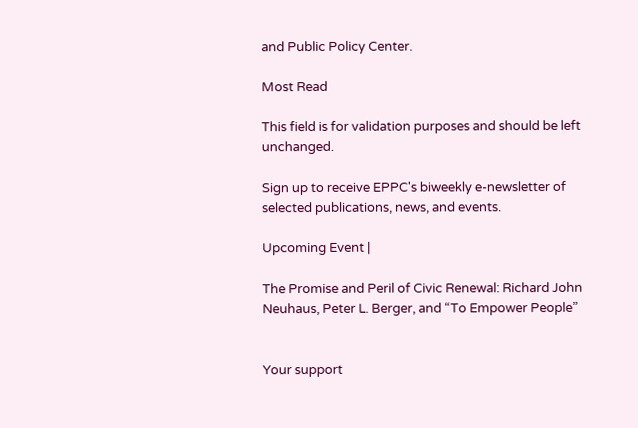and Public Policy Center.

Most Read

This field is for validation purposes and should be left unchanged.

Sign up to receive EPPC's biweekly e-newsletter of selected publications, news, and events.

Upcoming Event |

The Promise and Peril of Civic Renewal: Richard John Neuhaus, Peter L. Berger, and “To Empower People”


Your support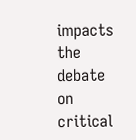impacts the debate on critical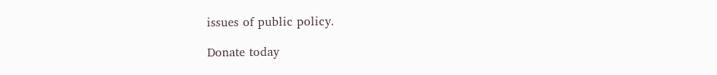issues of public policy.

Donate today